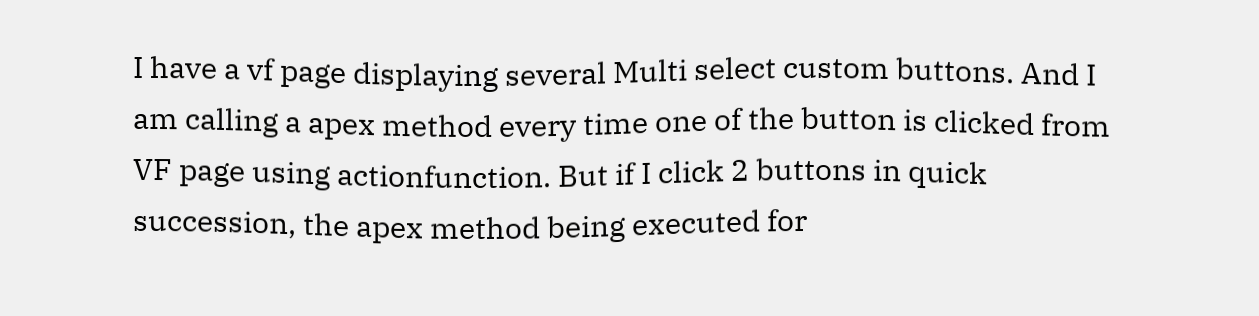I have a vf page displaying several Multi select custom buttons. And I am calling a apex method every time one of the button is clicked from VF page using actionfunction. But if I click 2 buttons in quick succession, the apex method being executed for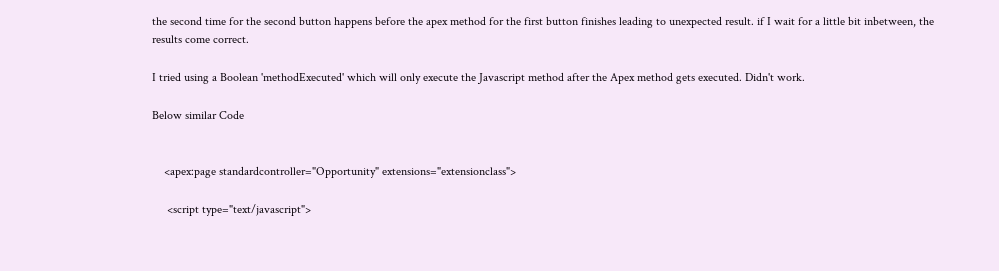the second time for the second button happens before the apex method for the first button finishes leading to unexpected result. if I wait for a little bit inbetween, the results come correct.

I tried using a Boolean 'methodExecuted' which will only execute the Javascript method after the Apex method gets executed. Didn't work.

Below similar Code


    <apex:page standardcontroller="Opportunity" extensions="extensionclass">

     <script type="text/javascript">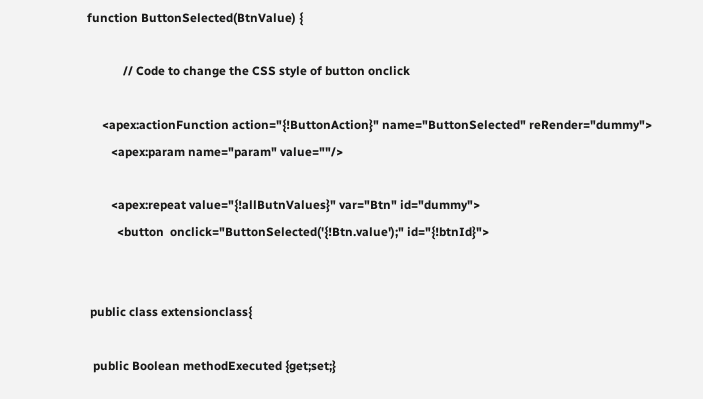function ButtonSelected(BtnValue) {

            // Code to change the CSS style of button onclick

     <apex:actionFunction action="{!ButtonAction}" name="ButtonSelected" reRender="dummy">
        <apex:param name="param" value=""/>

        <apex:repeat value="{!allButnValues}" var="Btn" id="dummy">
          <button  onclick="ButtonSelected('{!Btn.value');" id="{!btnId}">


 public class extensionclass{

  public Boolean methodExecuted {get;set;}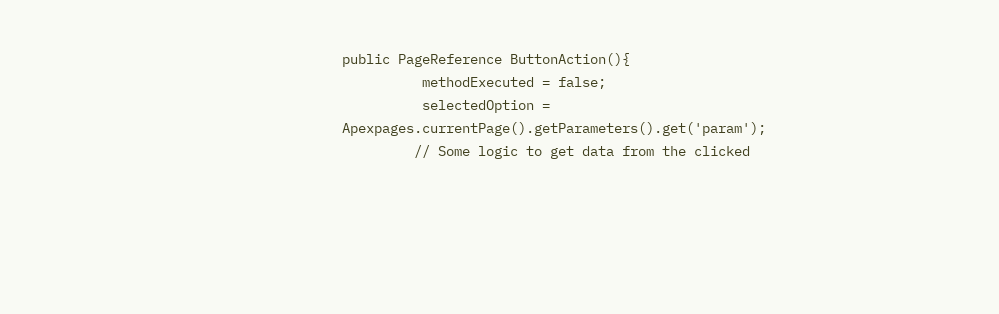public PageReference ButtonAction(){
          methodExecuted = false;
          selectedOption = Apexpages.currentPage().getParameters().get('param');
         // Some logic to get data from the clicked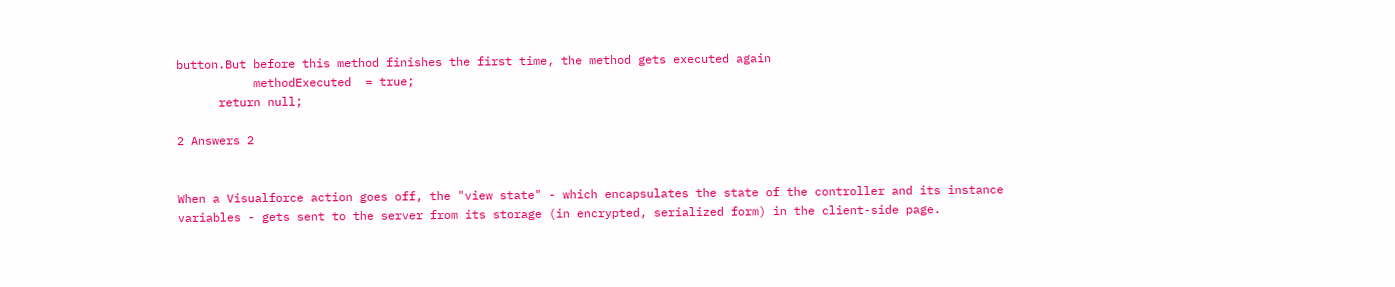button.But before this method finishes the first time, the method gets executed again
           methodExecuted  = true;
      return null;

2 Answers 2


When a Visualforce action goes off, the "view state" - which encapsulates the state of the controller and its instance variables - gets sent to the server from its storage (in encrypted, serialized form) in the client-side page.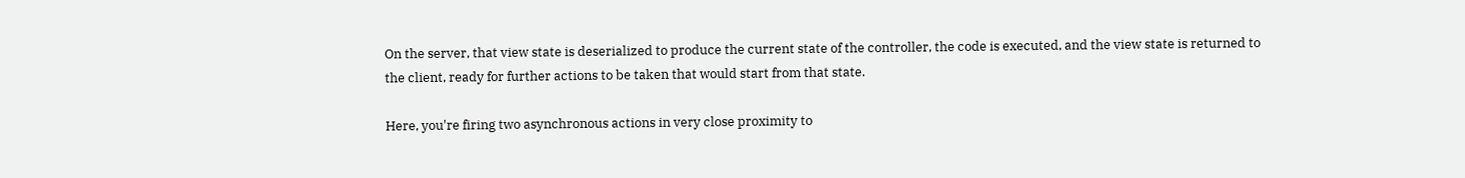On the server, that view state is deserialized to produce the current state of the controller, the code is executed, and the view state is returned to the client, ready for further actions to be taken that would start from that state.

Here, you're firing two asynchronous actions in very close proximity to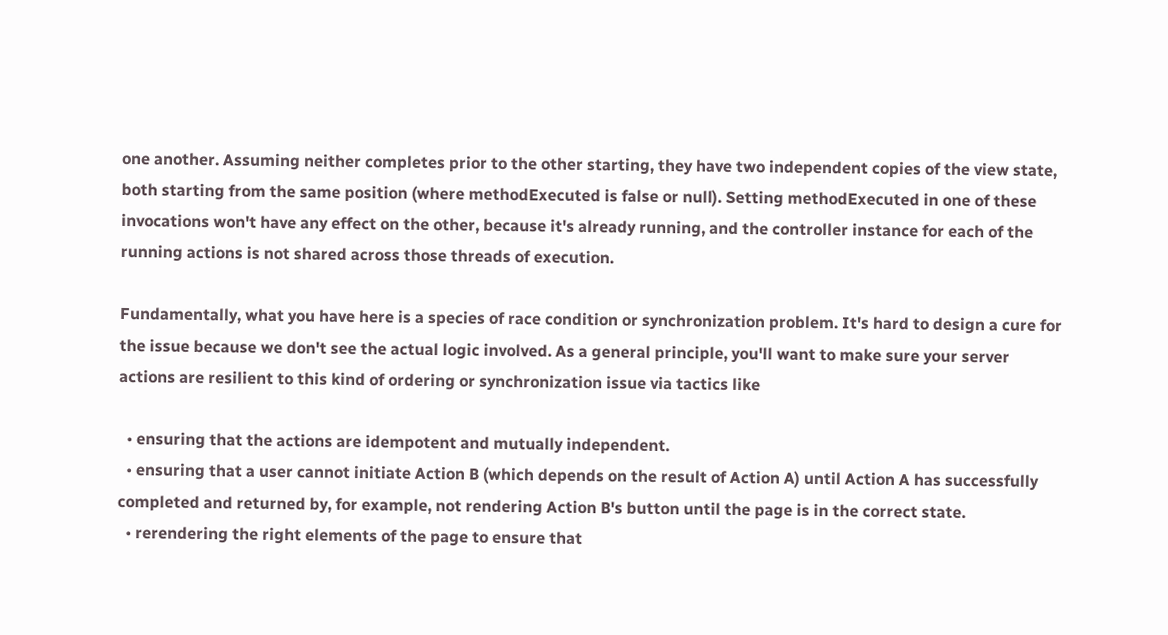one another. Assuming neither completes prior to the other starting, they have two independent copies of the view state, both starting from the same position (where methodExecuted is false or null). Setting methodExecuted in one of these invocations won't have any effect on the other, because it's already running, and the controller instance for each of the running actions is not shared across those threads of execution.

Fundamentally, what you have here is a species of race condition or synchronization problem. It's hard to design a cure for the issue because we don't see the actual logic involved. As a general principle, you'll want to make sure your server actions are resilient to this kind of ordering or synchronization issue via tactics like

  • ensuring that the actions are idempotent and mutually independent.
  • ensuring that a user cannot initiate Action B (which depends on the result of Action A) until Action A has successfully completed and returned by, for example, not rendering Action B's button until the page is in the correct state.
  • rerendering the right elements of the page to ensure that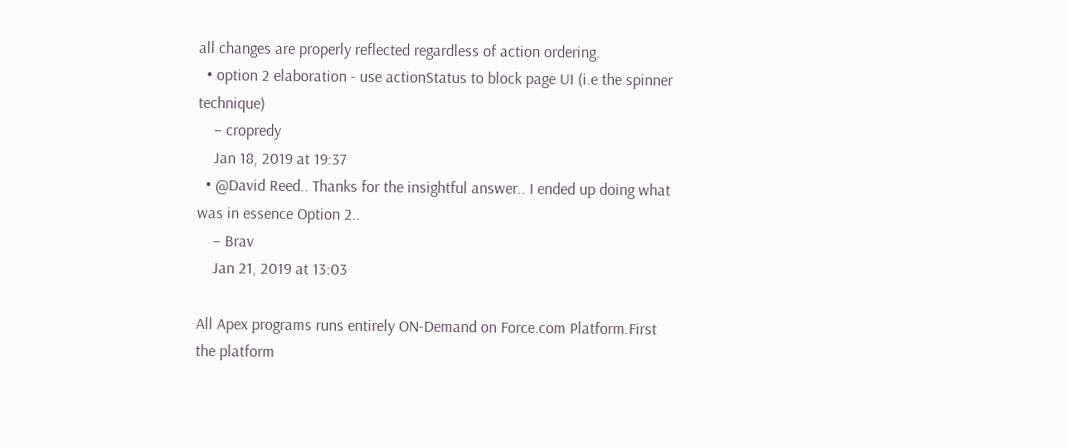all changes are properly reflected regardless of action ordering.
  • option 2 elaboration - use actionStatus to block page UI (i.e the spinner technique)
    – cropredy
    Jan 18, 2019 at 19:37
  • @David Reed.. Thanks for the insightful answer.. I ended up doing what was in essence Option 2..
    – Brav
    Jan 21, 2019 at 13:03

All Apex programs runs entirely ON-Demand on Force.com Platform.First the platform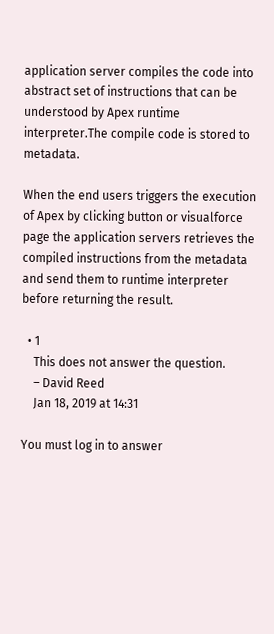application server compiles the code into abstract set of instructions that can be understood by Apex runtime interpreter.The compile code is stored to metadata.

When the end users triggers the execution of Apex by clicking button or visualforce page the application servers retrieves the compiled instructions from the metadata and send them to runtime interpreter before returning the result.

  • 1
    This does not answer the question.
    – David Reed
    Jan 18, 2019 at 14:31

You must log in to answer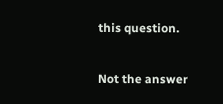this question.

Not the answer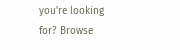you're looking for? Browse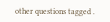other questions tagged .